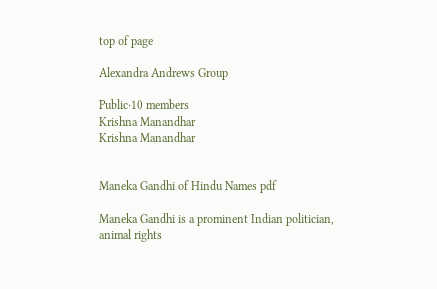top of page

Alexandra Andrews Group

Public·10 members
Krishna Manandhar
Krishna Manandhar


Maneka Gandhi of Hindu Names pdf

Maneka Gandhi is a prominent Indian politician, animal rights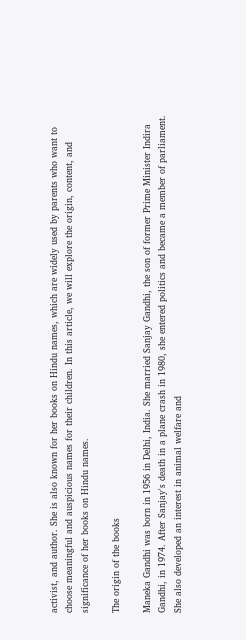activist, and author. She is also known for her books on Hindu names, which are widely used by parents who want to choose meaningful and auspicious names for their children. In this article, we will explore the origin, content, and significance of her books on Hindu names.

The origin of the books

Maneka Gandhi was born in 1956 in Delhi, India. She married Sanjay Gandhi, the son of former Prime Minister Indira Gandhi, in 1974. After Sanjay's death in a plane crash in 1980, she entered politics and became a member of parliament. She also developed an interest in animal welfare and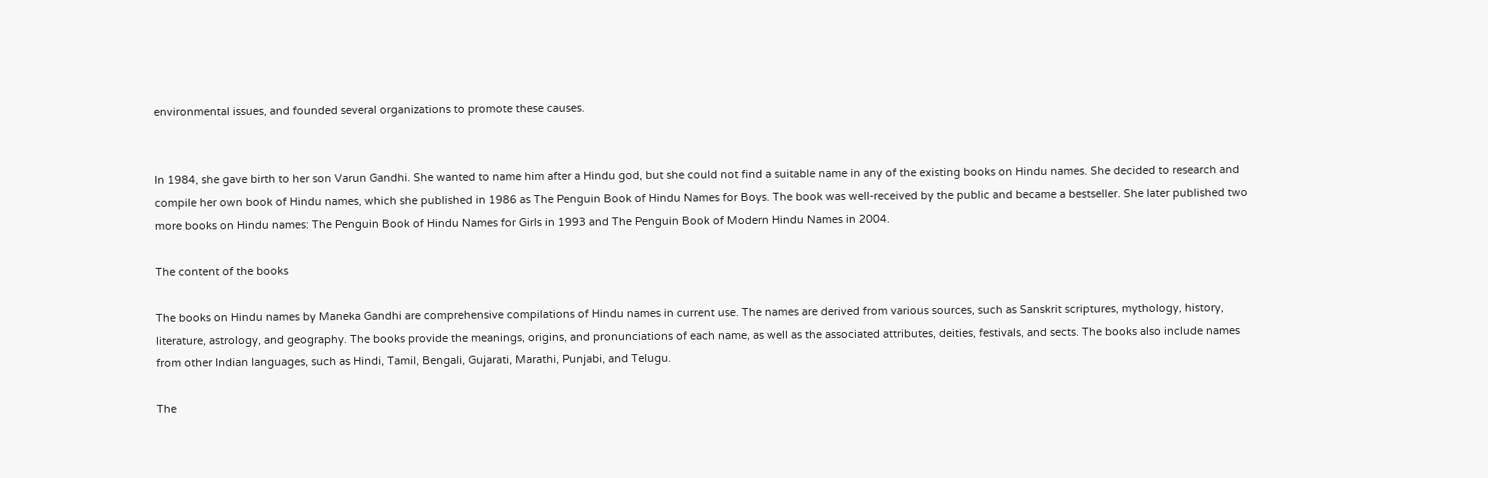environmental issues, and founded several organizations to promote these causes.


In 1984, she gave birth to her son Varun Gandhi. She wanted to name him after a Hindu god, but she could not find a suitable name in any of the existing books on Hindu names. She decided to research and compile her own book of Hindu names, which she published in 1986 as The Penguin Book of Hindu Names for Boys. The book was well-received by the public and became a bestseller. She later published two more books on Hindu names: The Penguin Book of Hindu Names for Girls in 1993 and The Penguin Book of Modern Hindu Names in 2004.

The content of the books

The books on Hindu names by Maneka Gandhi are comprehensive compilations of Hindu names in current use. The names are derived from various sources, such as Sanskrit scriptures, mythology, history, literature, astrology, and geography. The books provide the meanings, origins, and pronunciations of each name, as well as the associated attributes, deities, festivals, and sects. The books also include names from other Indian languages, such as Hindi, Tamil, Bengali, Gujarati, Marathi, Punjabi, and Telugu.

The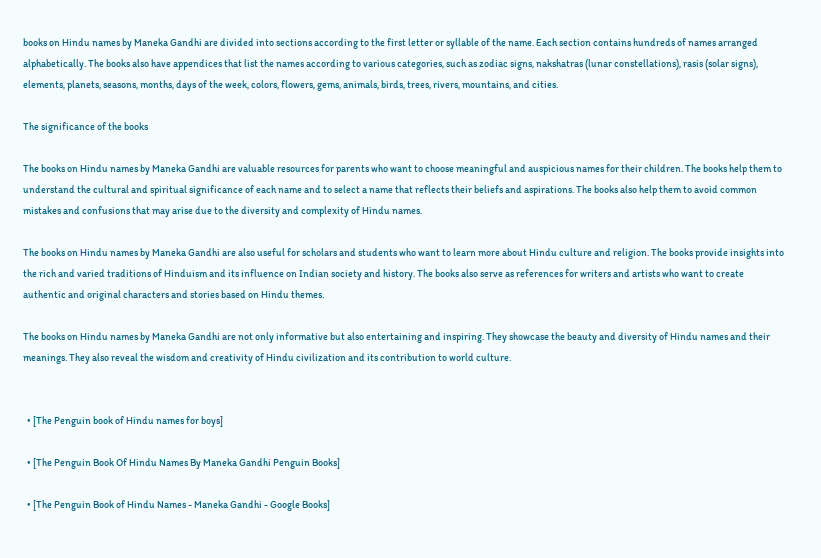books on Hindu names by Maneka Gandhi are divided into sections according to the first letter or syllable of the name. Each section contains hundreds of names arranged alphabetically. The books also have appendices that list the names according to various categories, such as zodiac signs, nakshatras (lunar constellations), rasis (solar signs), elements, planets, seasons, months, days of the week, colors, flowers, gems, animals, birds, trees, rivers, mountains, and cities.

The significance of the books

The books on Hindu names by Maneka Gandhi are valuable resources for parents who want to choose meaningful and auspicious names for their children. The books help them to understand the cultural and spiritual significance of each name and to select a name that reflects their beliefs and aspirations. The books also help them to avoid common mistakes and confusions that may arise due to the diversity and complexity of Hindu names.

The books on Hindu names by Maneka Gandhi are also useful for scholars and students who want to learn more about Hindu culture and religion. The books provide insights into the rich and varied traditions of Hinduism and its influence on Indian society and history. The books also serve as references for writers and artists who want to create authentic and original characters and stories based on Hindu themes.

The books on Hindu names by Maneka Gandhi are not only informative but also entertaining and inspiring. They showcase the beauty and diversity of Hindu names and their meanings. They also reveal the wisdom and creativity of Hindu civilization and its contribution to world culture.


  • [The Penguin book of Hindu names for boys]

  • [The Penguin Book Of Hindu Names By Maneka Gandhi Penguin Books]

  • [The Penguin Book of Hindu Names - Maneka Gandhi - Google Books]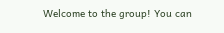Welcome to the group! You can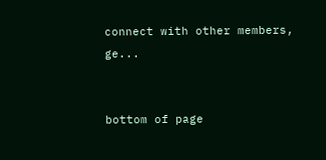connect with other members, ge...


bottom of page